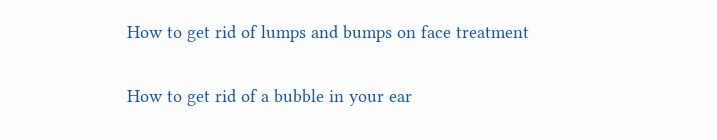How to get rid of lumps and bumps on face treatment

How to get rid of a bubble in your ear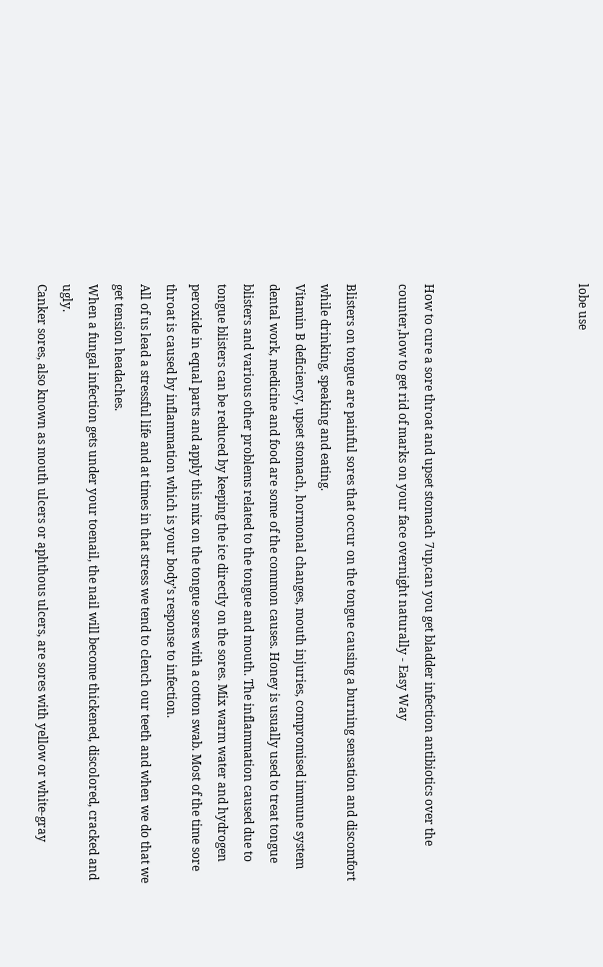lobe use





How to cure a sore throat and upset stomach 7up,can you get bladder infection antibiotics over the counter,how to get rid of marks on your face overnight naturally - Easy Way

Blisters on tongue are painful sores that occur on the tongue causing a burning sensation and discomfort while drinking, speaking and eating.
Vitamin B deficiency, upset stomach, hormonal changes, mouth injuries, compromised immune system dental work, medicine and food are some of the common causes. Honey is usually used to treat tongue blisters and various other problems related to the tongue and mouth. The inflammation caused due to tongue blisters can be reduced by keeping the ice directly on the sores. Mix warm water and hydrogen peroxide in equal parts and apply this mix on the tongue sores with a cotton swab. Most of the time sore throat is caused by inflammation which is your body’s response to infection.
All of us lead a stressful life and at times in that stress we tend to clench our teeth and when we do that we get tension headaches.
When a fungal infection gets under your toenail, the nail will become thickened, discolored, cracked and ugly.
Canker sores, also known as mouth ulcers or aphthous ulcers, are sores with yellow or white-gray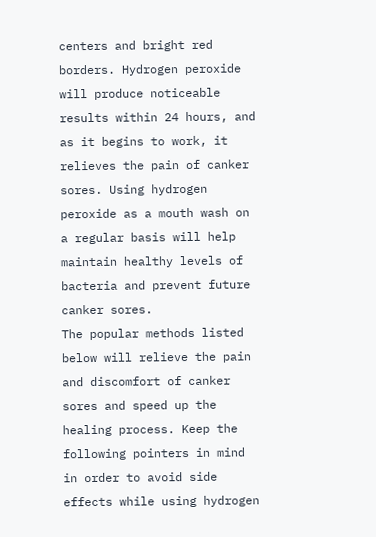centers and bright red borders. Hydrogen peroxide will produce noticeable results within 24 hours, and as it begins to work, it relieves the pain of canker sores. Using hydrogen peroxide as a mouth wash on a regular basis will help maintain healthy levels of bacteria and prevent future canker sores.
The popular methods listed below will relieve the pain and discomfort of canker sores and speed up the healing process. Keep the following pointers in mind in order to avoid side effects while using hydrogen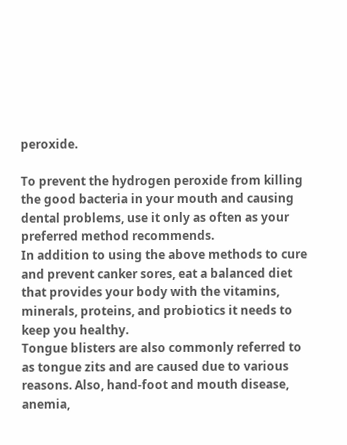peroxide.

To prevent the hydrogen peroxide from killing the good bacteria in your mouth and causing dental problems, use it only as often as your preferred method recommends.
In addition to using the above methods to cure and prevent canker sores, eat a balanced diet that provides your body with the vitamins, minerals, proteins, and probiotics it needs to keep you healthy.
Tongue blisters are also commonly referred to as tongue zits and are caused due to various reasons. Also, hand-foot and mouth disease, anemia,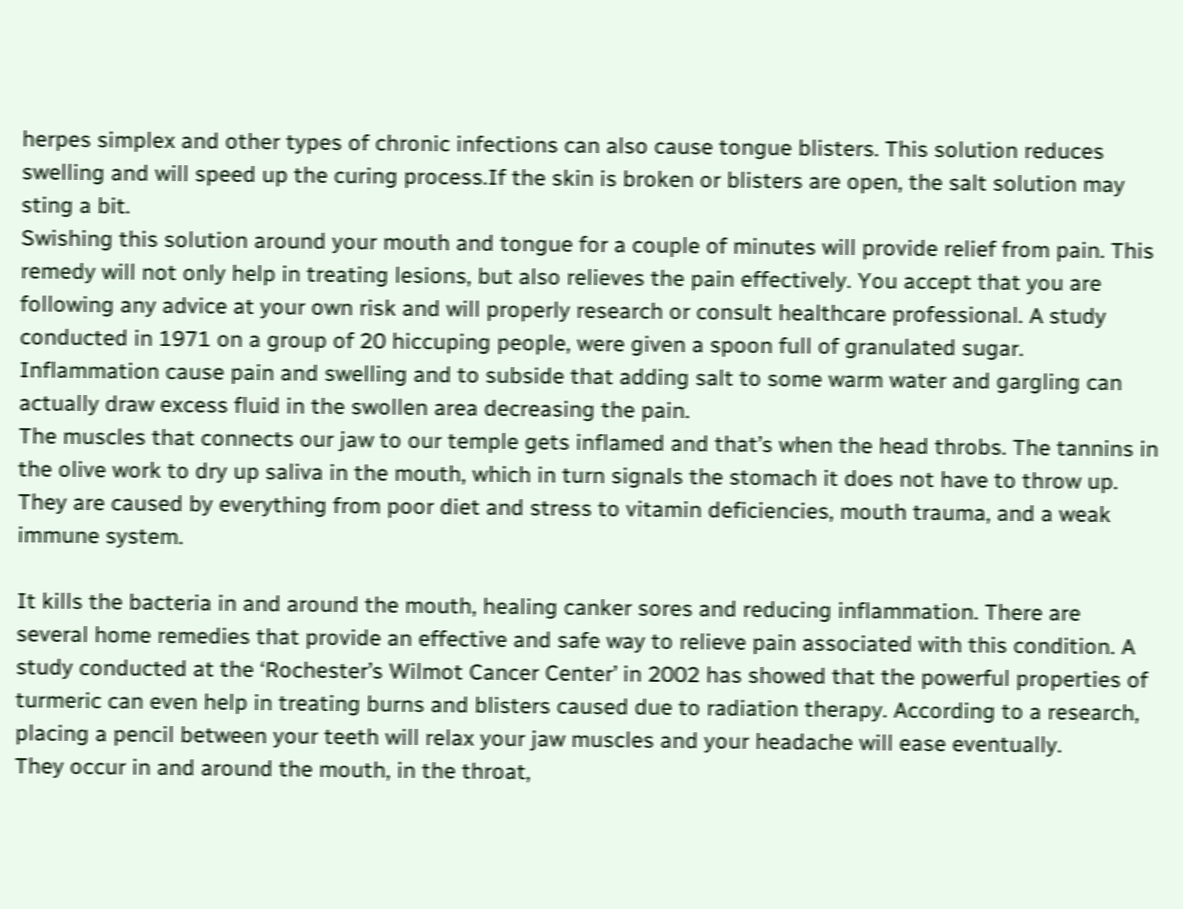herpes simplex and other types of chronic infections can also cause tongue blisters. This solution reduces swelling and will speed up the curing process.If the skin is broken or blisters are open, the salt solution may sting a bit.
Swishing this solution around your mouth and tongue for a couple of minutes will provide relief from pain. This remedy will not only help in treating lesions, but also relieves the pain effectively. You accept that you are following any advice at your own risk and will properly research or consult healthcare professional. A study conducted in 1971 on a group of 20 hiccuping people, were given a spoon full of granulated sugar. Inflammation cause pain and swelling and to subside that adding salt to some warm water and gargling can actually draw excess fluid in the swollen area decreasing the pain.
The muscles that connects our jaw to our temple gets inflamed and that’s when the head throbs. The tannins in the olive work to dry up saliva in the mouth, which in turn signals the stomach it does not have to throw up. They are caused by everything from poor diet and stress to vitamin deficiencies, mouth trauma, and a weak immune system.

It kills the bacteria in and around the mouth, healing canker sores and reducing inflammation. There are several home remedies that provide an effective and safe way to relieve pain associated with this condition. A study conducted at the ‘Rochester’s Wilmot Cancer Center’ in 2002 has showed that the powerful properties of turmeric can even help in treating burns and blisters caused due to radiation therapy. According to a research, placing a pencil between your teeth will relax your jaw muscles and your headache will ease eventually.
They occur in and around the mouth, in the throat,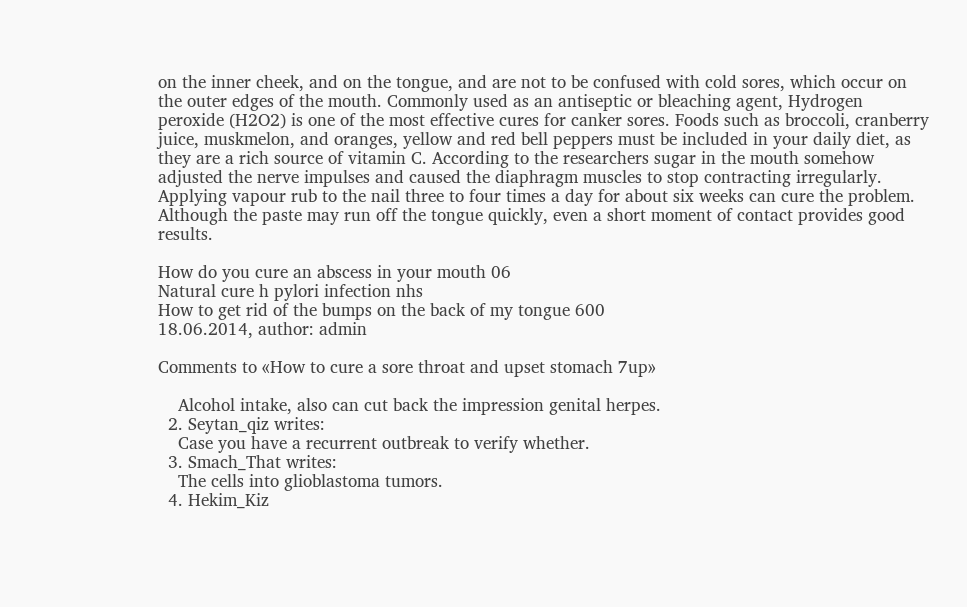on the inner cheek, and on the tongue, and are not to be confused with cold sores, which occur on the outer edges of the mouth. Commonly used as an antiseptic or bleaching agent, Hydrogen peroxide (H2O2) is one of the most effective cures for canker sores. Foods such as broccoli, cranberry juice, muskmelon, and oranges, yellow and red bell peppers must be included in your daily diet, as they are a rich source of vitamin C. According to the researchers sugar in the mouth somehow adjusted the nerve impulses and caused the diaphragm muscles to stop contracting irregularly. Applying vapour rub to the nail three to four times a day for about six weeks can cure the problem.
Although the paste may run off the tongue quickly, even a short moment of contact provides good results.

How do you cure an abscess in your mouth 06
Natural cure h pylori infection nhs
How to get rid of the bumps on the back of my tongue 600
18.06.2014, author: admin

Comments to «How to cure a sore throat and upset stomach 7up»

    Alcohol intake, also can cut back the impression genital herpes.
  2. Seytan_qiz writes:
    Case you have a recurrent outbreak to verify whether.
  3. Smach_That writes:
    The cells into glioblastoma tumors.
  4. Hekim_Kiz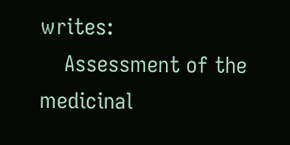writes:
    Assessment of the medicinal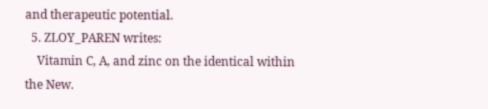and therapeutic potential.
  5. ZLOY_PAREN writes:
    Vitamin C, A, and zinc on the identical within the New.